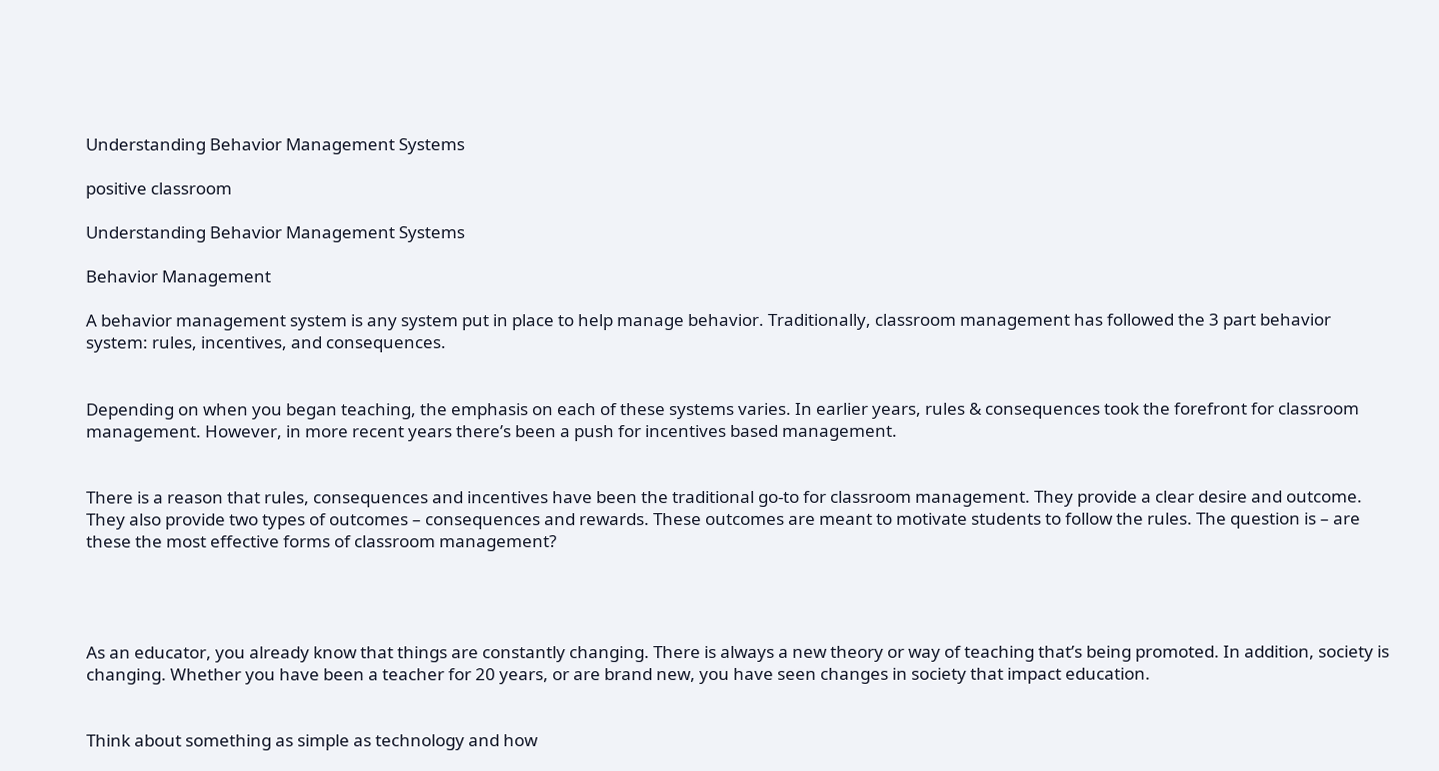Understanding Behavior Management Systems

positive classroom

Understanding Behavior Management Systems

Behavior Management

A behavior management system is any system put in place to help manage behavior. Traditionally, classroom management has followed the 3 part behavior system: rules, incentives, and consequences.


Depending on when you began teaching, the emphasis on each of these systems varies. In earlier years, rules & consequences took the forefront for classroom management. However, in more recent years there’s been a push for incentives based management.


There is a reason that rules, consequences and incentives have been the traditional go-to for classroom management. They provide a clear desire and outcome. They also provide two types of outcomes – consequences and rewards. These outcomes are meant to motivate students to follow the rules. The question is – are these the most effective forms of classroom management?




As an educator, you already know that things are constantly changing. There is always a new theory or way of teaching that’s being promoted. In addition, society is changing. Whether you have been a teacher for 20 years, or are brand new, you have seen changes in society that impact education.


Think about something as simple as technology and how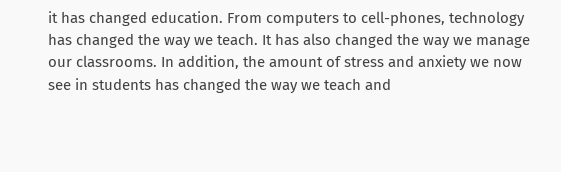it has changed education. From computers to cell-phones, technology has changed the way we teach. It has also changed the way we manage our classrooms. In addition, the amount of stress and anxiety we now see in students has changed the way we teach and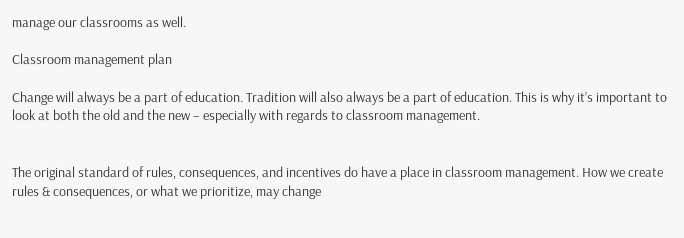manage our classrooms as well.

Classroom management plan

Change will always be a part of education. Tradition will also always be a part of education. This is why it’s important to look at both the old and the new – especially with regards to classroom management.


The original standard of rules, consequences, and incentives do have a place in classroom management. How we create rules & consequences, or what we prioritize, may change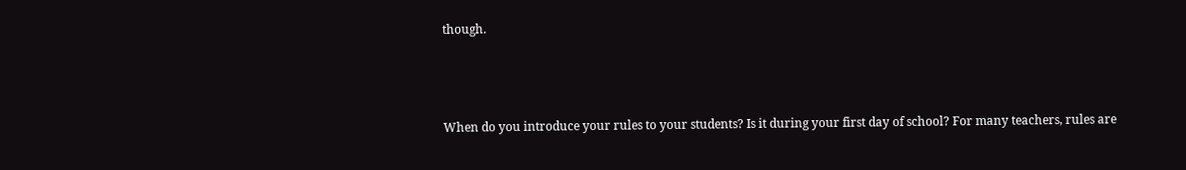though.



When do you introduce your rules to your students? Is it during your first day of school? For many teachers, rules are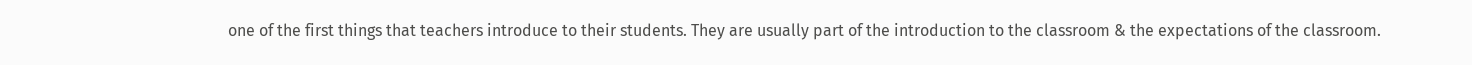one of the first things that teachers introduce to their students. They are usually part of the introduction to the classroom & the expectations of the classroom.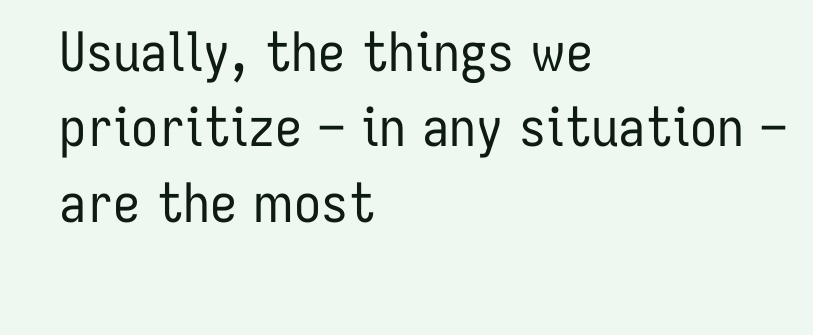Usually, the things we prioritize – in any situation – are the most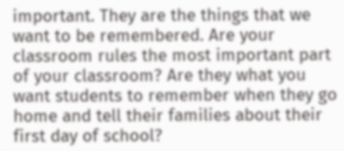important. They are the things that we want to be remembered. Are your classroom rules the most important part of your classroom? Are they what you want students to remember when they go home and tell their families about their first day of school?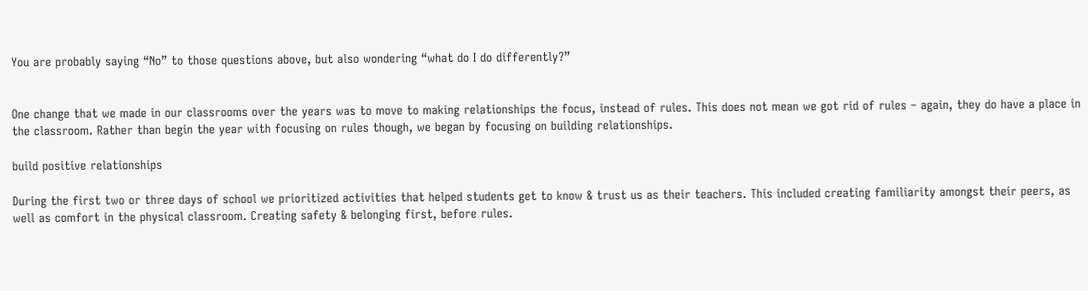You are probably saying “No” to those questions above, but also wondering “what do I do differently?”


One change that we made in our classrooms over the years was to move to making relationships the focus, instead of rules. This does not mean we got rid of rules – again, they do have a place in the classroom. Rather than begin the year with focusing on rules though, we began by focusing on building relationships.

build positive relationships

During the first two or three days of school we prioritized activities that helped students get to know & trust us as their teachers. This included creating familiarity amongst their peers, as well as comfort in the physical classroom. Creating safety & belonging first, before rules.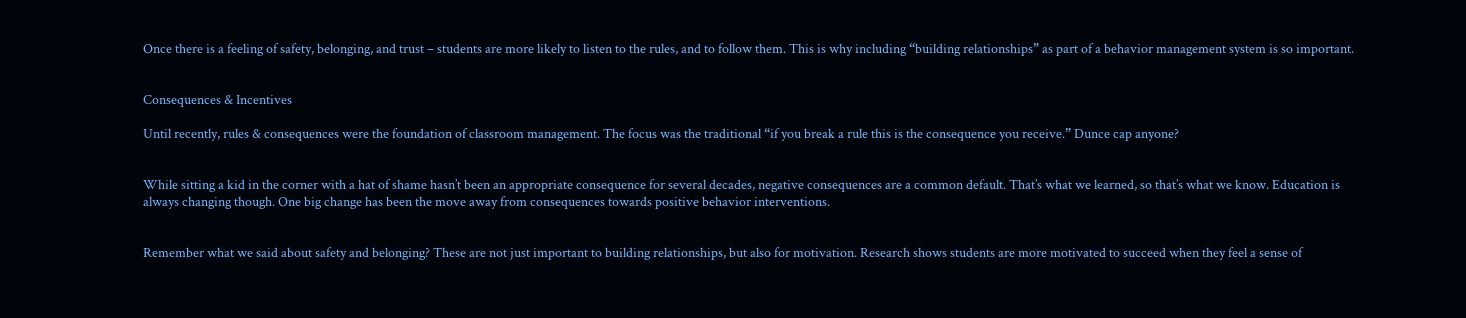Once there is a feeling of safety, belonging, and trust – students are more likely to listen to the rules, and to follow them. This is why including “building relationships” as part of a behavior management system is so important.


Consequences & Incentives

Until recently, rules & consequences were the foundation of classroom management. The focus was the traditional “if you break a rule this is the consequence you receive.” Dunce cap anyone?


While sitting a kid in the corner with a hat of shame hasn’t been an appropriate consequence for several decades, negative consequences are a common default. That’s what we learned, so that’s what we know. Education is always changing though. One big change has been the move away from consequences towards positive behavior interventions.


Remember what we said about safety and belonging? These are not just important to building relationships, but also for motivation. Research shows students are more motivated to succeed when they feel a sense of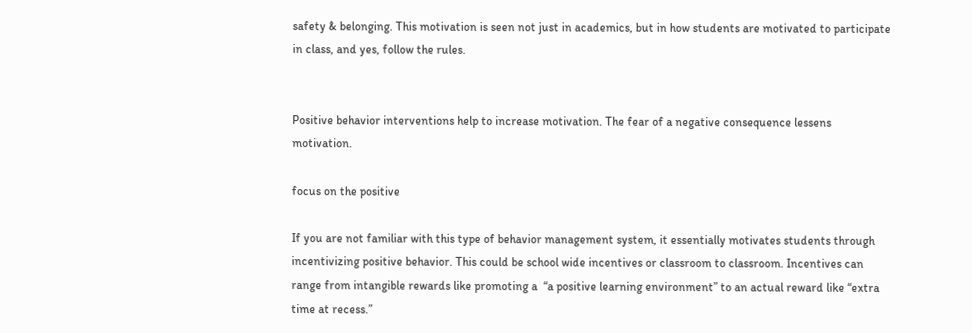safety & belonging. This motivation is seen not just in academics, but in how students are motivated to participate in class, and yes, follow the rules.


Positive behavior interventions help to increase motivation. The fear of a negative consequence lessens motivation.

focus on the positive

If you are not familiar with this type of behavior management system, it essentially motivates students through incentivizing positive behavior. This could be school wide incentives or classroom to classroom. Incentives can range from intangible rewards like promoting a  “a positive learning environment” to an actual reward like “extra time at recess.”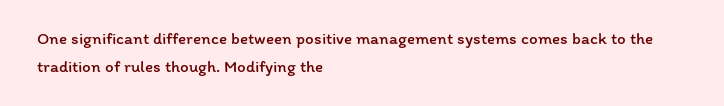One significant difference between positive management systems comes back to the tradition of rules though. Modifying the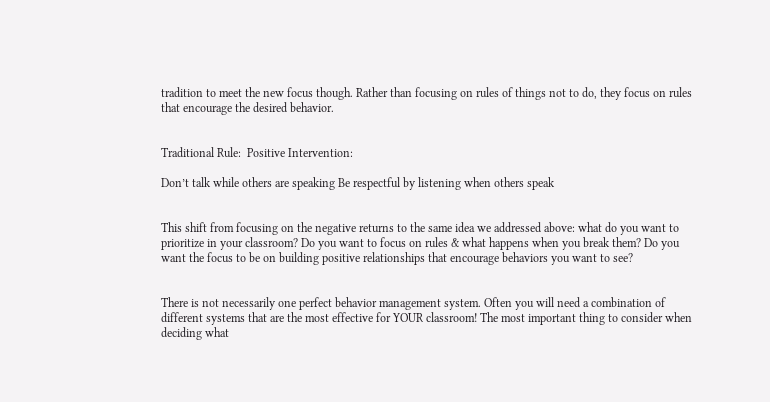tradition to meet the new focus though. Rather than focusing on rules of things not to do, they focus on rules that encourage the desired behavior.


Traditional Rule:  Positive Intervention:

Don’t talk while others are speaking Be respectful by listening when others speak


This shift from focusing on the negative returns to the same idea we addressed above: what do you want to prioritize in your classroom? Do you want to focus on rules & what happens when you break them? Do you want the focus to be on building positive relationships that encourage behaviors you want to see?


There is not necessarily one perfect behavior management system. Often you will need a combination of different systems that are the most effective for YOUR classroom! The most important thing to consider when deciding what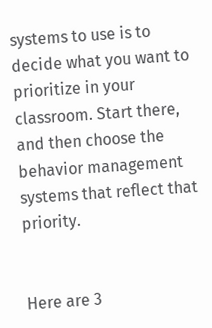systems to use is to decide what you want to prioritize in your classroom. Start there, and then choose the behavior management systems that reflect that priority.


Here are 3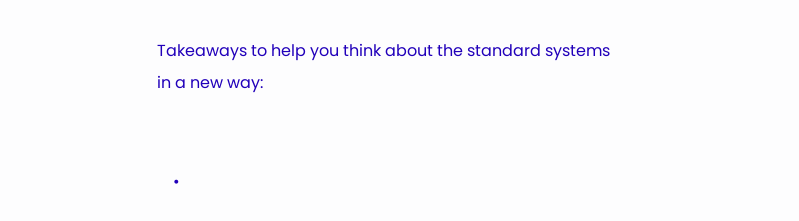Takeaways to help you think about the standard systems in a new way:


    •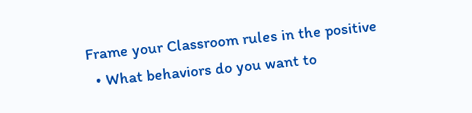Frame your Classroom rules in the positive
  • What behaviors do you want to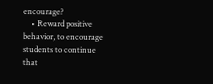encourage?
    • Reward positive behavior, to encourage students to continue that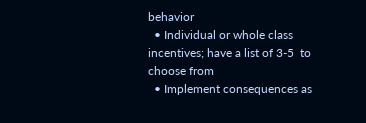behavior
  • Individual or whole class incentives; have a list of 3-5  to choose from
  • Implement consequences as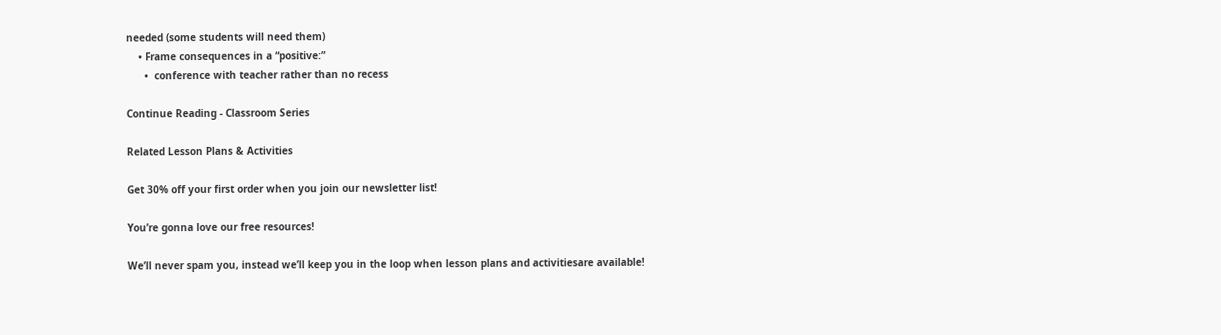needed (some students will need them)
    • Frame consequences in a “positive:”
      •  conference with teacher rather than no recess

Continue Reading - Classroom Series

Related Lesson Plans & Activities

Get 30% off your first order when you join our newsletter list!

You’re gonna love our free resources!

We’ll never spam you, instead we’ll keep you in the loop when lesson plans and activitiesare available!